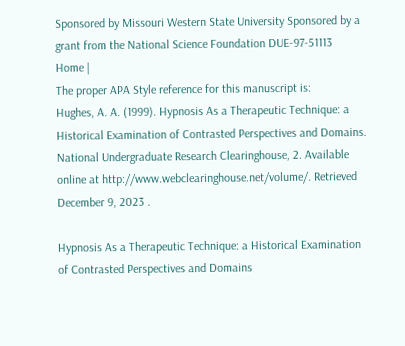Sponsored by Missouri Western State University Sponsored by a grant from the National Science Foundation DUE-97-51113
Home |
The proper APA Style reference for this manuscript is:
Hughes, A. A. (1999). Hypnosis As a Therapeutic Technique: a Historical Examination of Contrasted Perspectives and Domains. National Undergraduate Research Clearinghouse, 2. Available online at http://www.webclearinghouse.net/volume/. Retrieved December 9, 2023 .

Hypnosis As a Therapeutic Technique: a Historical Examination of Contrasted Perspectives and Domains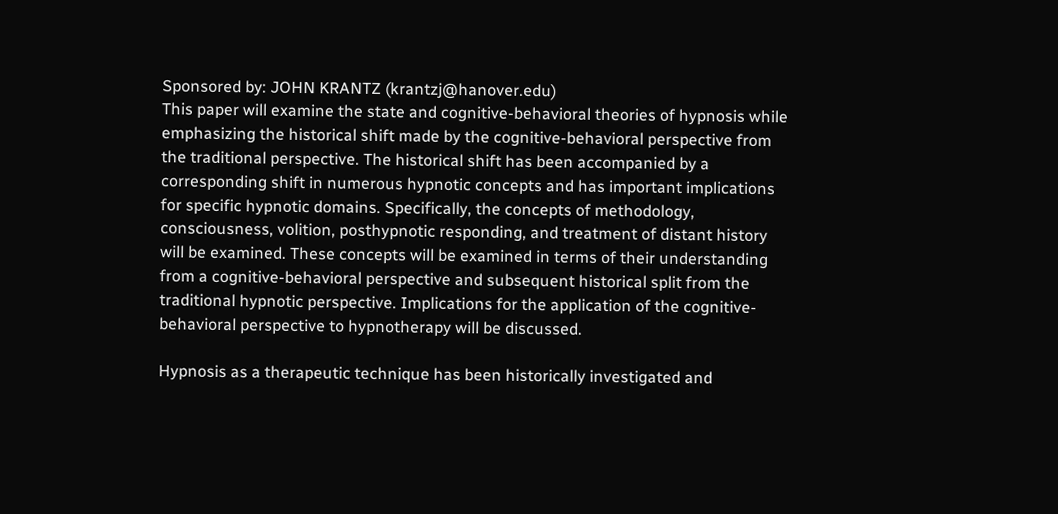Sponsored by: JOHN KRANTZ (krantzj@hanover.edu)
This paper will examine the state and cognitive-behavioral theories of hypnosis while emphasizing the historical shift made by the cognitive-behavioral perspective from the traditional perspective. The historical shift has been accompanied by a corresponding shift in numerous hypnotic concepts and has important implications for specific hypnotic domains. Specifically, the concepts of methodology, consciousness, volition, posthypnotic responding, and treatment of distant history will be examined. These concepts will be examined in terms of their understanding from a cognitive-behavioral perspective and subsequent historical split from the traditional hypnotic perspective. Implications for the application of the cognitive-behavioral perspective to hypnotherapy will be discussed.

Hypnosis as a therapeutic technique has been historically investigated and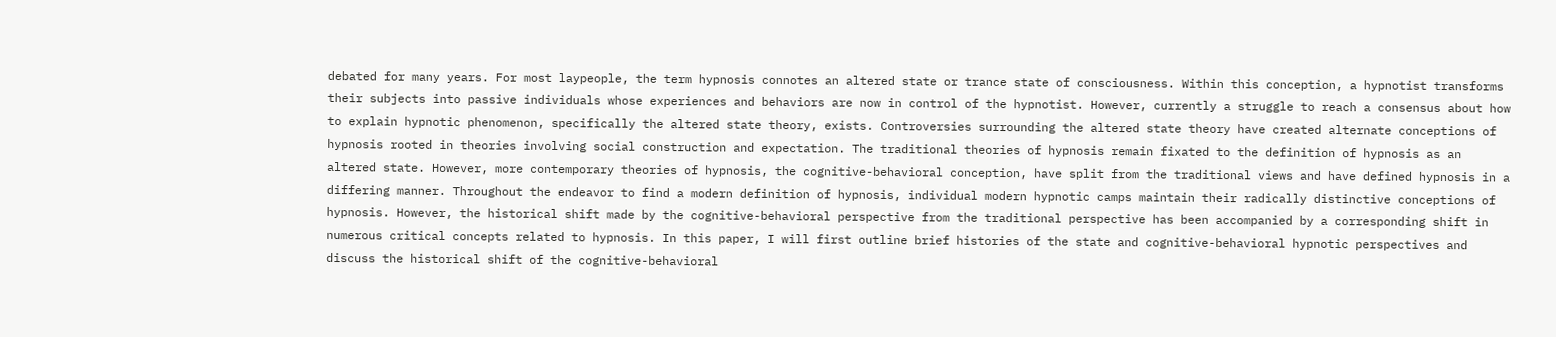debated for many years. For most laypeople, the term hypnosis connotes an altered state or trance state of consciousness. Within this conception, a hypnotist transforms their subjects into passive individuals whose experiences and behaviors are now in control of the hypnotist. However, currently a struggle to reach a consensus about how to explain hypnotic phenomenon, specifically the altered state theory, exists. Controversies surrounding the altered state theory have created alternate conceptions of hypnosis rooted in theories involving social construction and expectation. The traditional theories of hypnosis remain fixated to the definition of hypnosis as an altered state. However, more contemporary theories of hypnosis, the cognitive-behavioral conception, have split from the traditional views and have defined hypnosis in a differing manner. Throughout the endeavor to find a modern definition of hypnosis, individual modern hypnotic camps maintain their radically distinctive conceptions of hypnosis. However, the historical shift made by the cognitive-behavioral perspective from the traditional perspective has been accompanied by a corresponding shift in numerous critical concepts related to hypnosis. In this paper, I will first outline brief histories of the state and cognitive-behavioral hypnotic perspectives and discuss the historical shift of the cognitive-behavioral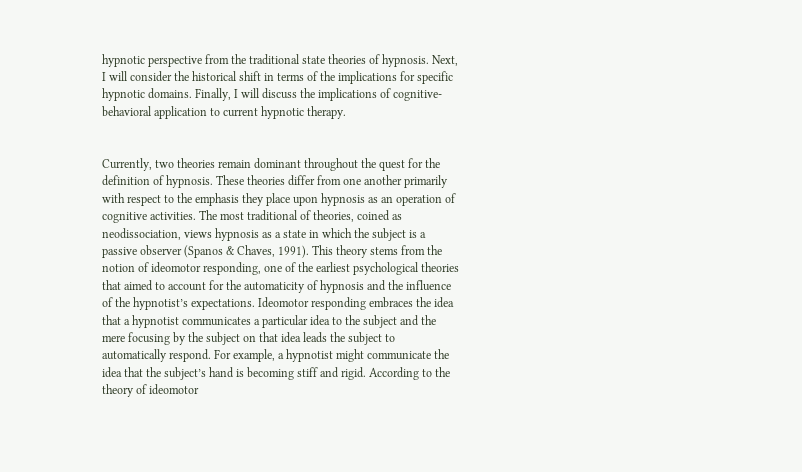hypnotic perspective from the traditional state theories of hypnosis. Next, I will consider the historical shift in terms of the implications for specific hypnotic domains. Finally, I will discuss the implications of cognitive-behavioral application to current hypnotic therapy.


Currently, two theories remain dominant throughout the quest for the definition of hypnosis. These theories differ from one another primarily with respect to the emphasis they place upon hypnosis as an operation of cognitive activities. The most traditional of theories, coined as neodissociation, views hypnosis as a state in which the subject is a passive observer (Spanos & Chaves, 1991). This theory stems from the notion of ideomotor responding, one of the earliest psychological theories that aimed to account for the automaticity of hypnosis and the influence of the hypnotist’s expectations. Ideomotor responding embraces the idea that a hypnotist communicates a particular idea to the subject and the mere focusing by the subject on that idea leads the subject to automatically respond. For example, a hypnotist might communicate the idea that the subject’s hand is becoming stiff and rigid. According to the theory of ideomotor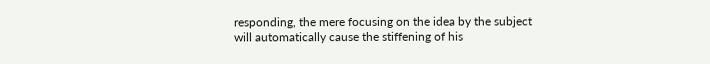responding, the mere focusing on the idea by the subject will automatically cause the stiffening of his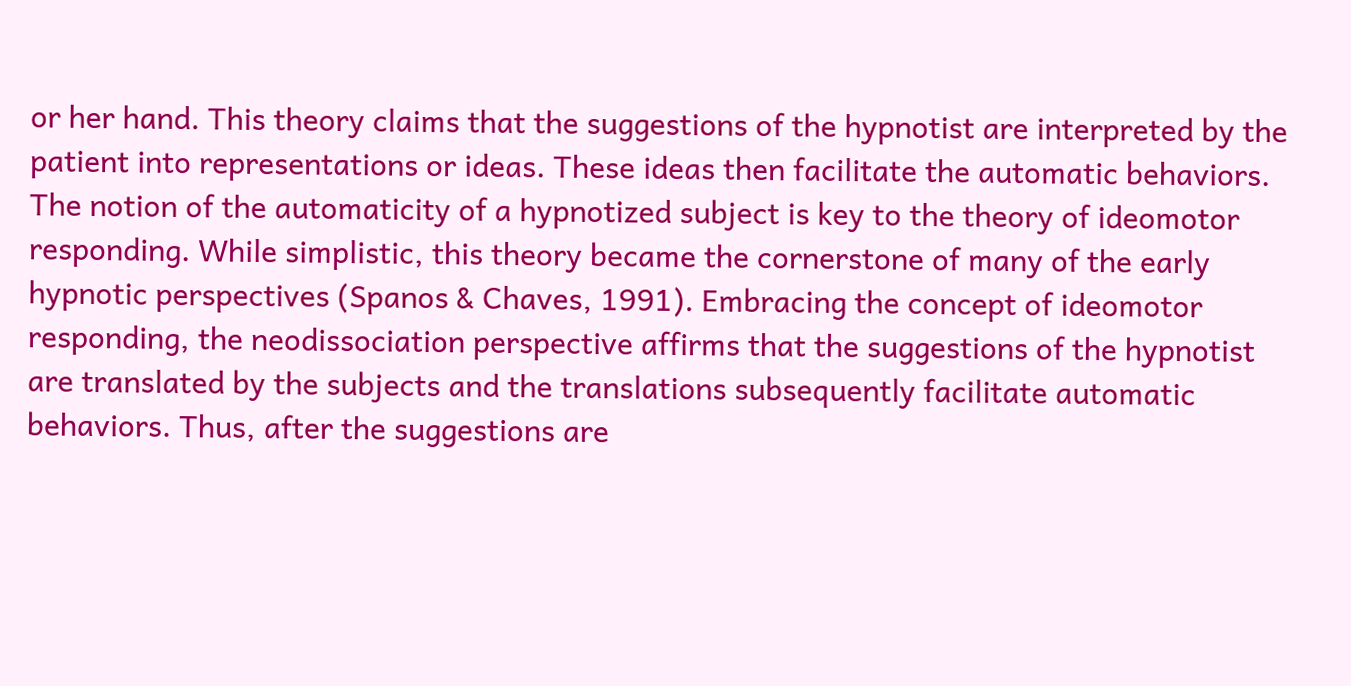or her hand. This theory claims that the suggestions of the hypnotist are interpreted by the patient into representations or ideas. These ideas then facilitate the automatic behaviors. The notion of the automaticity of a hypnotized subject is key to the theory of ideomotor responding. While simplistic, this theory became the cornerstone of many of the early hypnotic perspectives (Spanos & Chaves, 1991). Embracing the concept of ideomotor responding, the neodissociation perspective affirms that the suggestions of the hypnotist are translated by the subjects and the translations subsequently facilitate automatic behaviors. Thus, after the suggestions are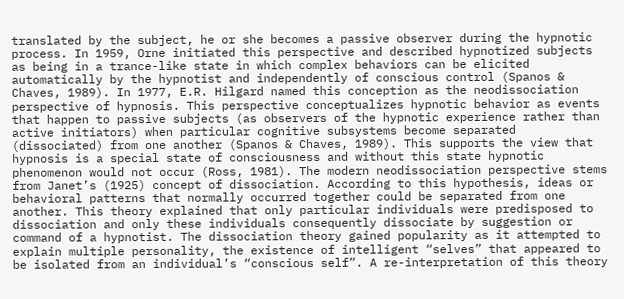translated by the subject, he or she becomes a passive observer during the hypnotic process. In 1959, Orne initiated this perspective and described hypnotized subjects as being in a trance-like state in which complex behaviors can be elicited automatically by the hypnotist and independently of conscious control (Spanos & Chaves, 1989). In 1977, E.R. Hilgard named this conception as the neodissociation perspective of hypnosis. This perspective conceptualizes hypnotic behavior as events that happen to passive subjects (as observers of the hypnotic experience rather than active initiators) when particular cognitive subsystems become separated (dissociated) from one another (Spanos & Chaves, 1989). This supports the view that hypnosis is a special state of consciousness and without this state hypnotic phenomenon would not occur (Ross, 1981). The modern neodissociation perspective stems from Janet’s (1925) concept of dissociation. According to this hypothesis, ideas or behavioral patterns that normally occurred together could be separated from one another. This theory explained that only particular individuals were predisposed to dissociation and only these individuals consequently dissociate by suggestion or command of a hypnotist. The dissociation theory gained popularity as it attempted to explain multiple personality, the existence of intelligent “selves” that appeared to be isolated from an individual’s “conscious self”. A re-interpretation of this theory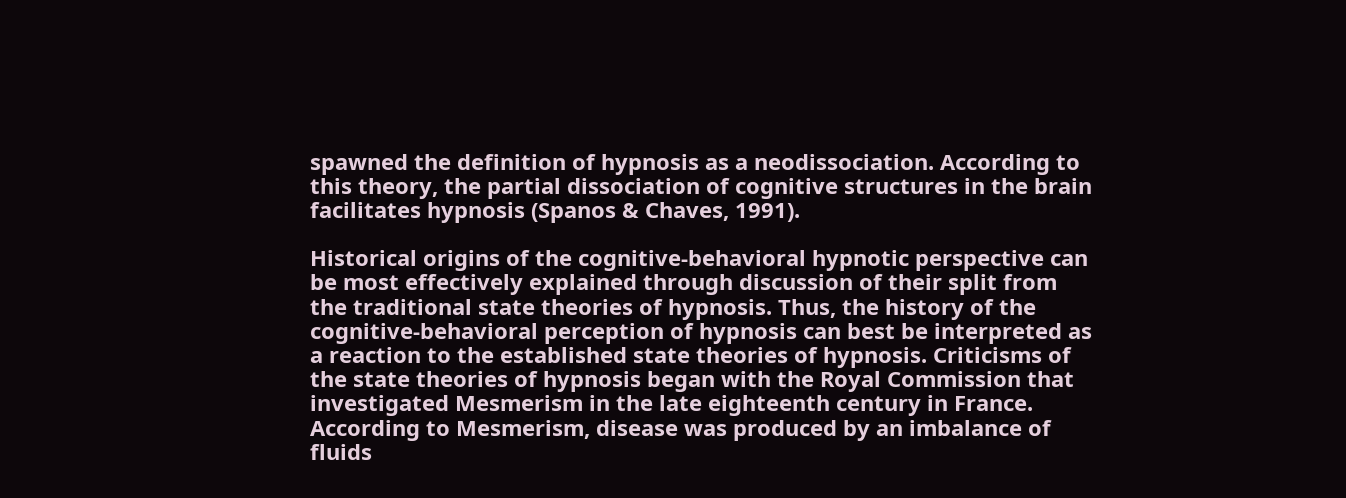spawned the definition of hypnosis as a neodissociation. According to this theory, the partial dissociation of cognitive structures in the brain facilitates hypnosis (Spanos & Chaves, 1991).

Historical origins of the cognitive-behavioral hypnotic perspective can be most effectively explained through discussion of their split from the traditional state theories of hypnosis. Thus, the history of the cognitive-behavioral perception of hypnosis can best be interpreted as a reaction to the established state theories of hypnosis. Criticisms of the state theories of hypnosis began with the Royal Commission that investigated Mesmerism in the late eighteenth century in France. According to Mesmerism, disease was produced by an imbalance of fluids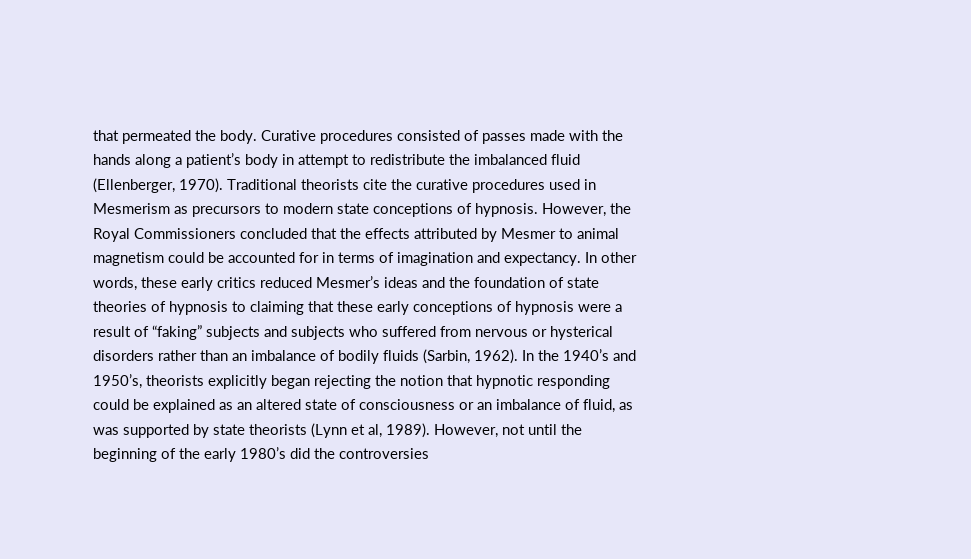that permeated the body. Curative procedures consisted of passes made with the hands along a patient’s body in attempt to redistribute the imbalanced fluid (Ellenberger, 1970). Traditional theorists cite the curative procedures used in Mesmerism as precursors to modern state conceptions of hypnosis. However, the Royal Commissioners concluded that the effects attributed by Mesmer to animal magnetism could be accounted for in terms of imagination and expectancy. In other words, these early critics reduced Mesmer’s ideas and the foundation of state theories of hypnosis to claiming that these early conceptions of hypnosis were a result of “faking” subjects and subjects who suffered from nervous or hysterical disorders rather than an imbalance of bodily fluids (Sarbin, 1962). In the 1940’s and 1950’s, theorists explicitly began rejecting the notion that hypnotic responding could be explained as an altered state of consciousness or an imbalance of fluid, as was supported by state theorists (Lynn et al, 1989). However, not until the beginning of the early 1980’s did the controversies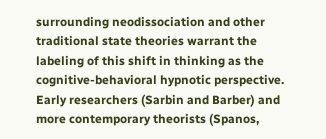surrounding neodissociation and other traditional state theories warrant the labeling of this shift in thinking as the cognitive-behavioral hypnotic perspective. Early researchers (Sarbin and Barber) and more contemporary theorists (Spanos,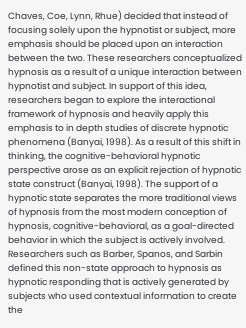Chaves, Coe, Lynn, Rhue) decided that instead of focusing solely upon the hypnotist or subject, more emphasis should be placed upon an interaction between the two. These researchers conceptualized hypnosis as a result of a unique interaction between hypnotist and subject. In support of this idea, researchers began to explore the interactional framework of hypnosis and heavily apply this emphasis to in depth studies of discrete hypnotic phenomena (Banyai, 1998). As a result of this shift in thinking, the cognitive-behavioral hypnotic perspective arose as an explicit rejection of hypnotic state construct (Banyai, 1998). The support of a hypnotic state separates the more traditional views of hypnosis from the most modern conception of hypnosis, cognitive-behavioral, as a goal-directed behavior in which the subject is actively involved. Researchers such as Barber, Spanos, and Sarbin defined this non-state approach to hypnosis as hypnotic responding that is actively generated by subjects who used contextual information to create the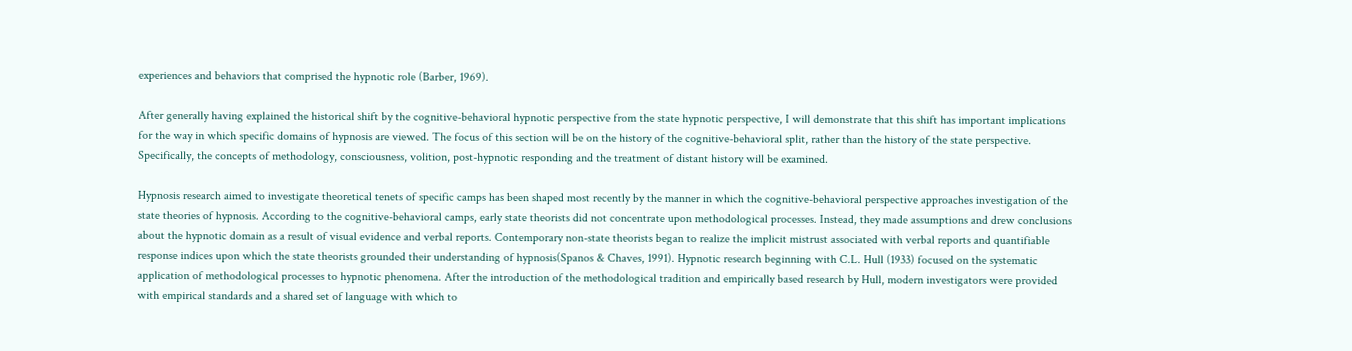experiences and behaviors that comprised the hypnotic role (Barber, 1969).

After generally having explained the historical shift by the cognitive-behavioral hypnotic perspective from the state hypnotic perspective, I will demonstrate that this shift has important implications for the way in which specific domains of hypnosis are viewed. The focus of this section will be on the history of the cognitive-behavioral split, rather than the history of the state perspective. Specifically, the concepts of methodology, consciousness, volition, post-hypnotic responding and the treatment of distant history will be examined.

Hypnosis research aimed to investigate theoretical tenets of specific camps has been shaped most recently by the manner in which the cognitive-behavioral perspective approaches investigation of the state theories of hypnosis. According to the cognitive-behavioral camps, early state theorists did not concentrate upon methodological processes. Instead, they made assumptions and drew conclusions about the hypnotic domain as a result of visual evidence and verbal reports. Contemporary non-state theorists began to realize the implicit mistrust associated with verbal reports and quantifiable response indices upon which the state theorists grounded their understanding of hypnosis(Spanos & Chaves, 1991). Hypnotic research beginning with C.L. Hull (1933) focused on the systematic application of methodological processes to hypnotic phenomena. After the introduction of the methodological tradition and empirically based research by Hull, modern investigators were provided with empirical standards and a shared set of language with which to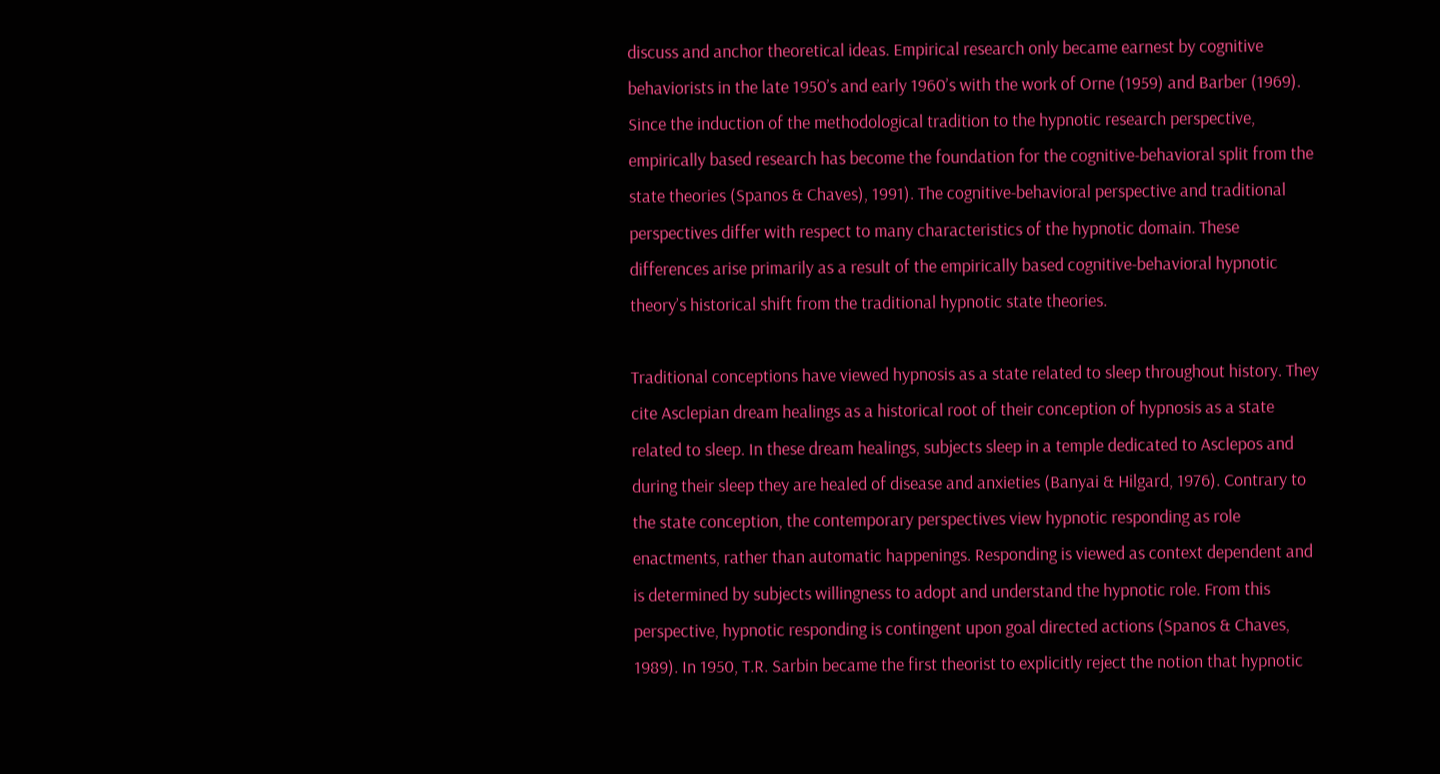discuss and anchor theoretical ideas. Empirical research only became earnest by cognitive behaviorists in the late 1950’s and early 1960’s with the work of Orne (1959) and Barber (1969). Since the induction of the methodological tradition to the hypnotic research perspective, empirically based research has become the foundation for the cognitive-behavioral split from the state theories (Spanos & Chaves), 1991). The cognitive-behavioral perspective and traditional perspectives differ with respect to many characteristics of the hypnotic domain. These differences arise primarily as a result of the empirically based cognitive-behavioral hypnotic theory’s historical shift from the traditional hypnotic state theories.

Traditional conceptions have viewed hypnosis as a state related to sleep throughout history. They cite Asclepian dream healings as a historical root of their conception of hypnosis as a state related to sleep. In these dream healings, subjects sleep in a temple dedicated to Asclepos and during their sleep they are healed of disease and anxieties (Banyai & Hilgard, 1976). Contrary to the state conception, the contemporary perspectives view hypnotic responding as role enactments, rather than automatic happenings. Responding is viewed as context dependent and is determined by subjects willingness to adopt and understand the hypnotic role. From this perspective, hypnotic responding is contingent upon goal directed actions (Spanos & Chaves, 1989). In 1950, T.R. Sarbin became the first theorist to explicitly reject the notion that hypnotic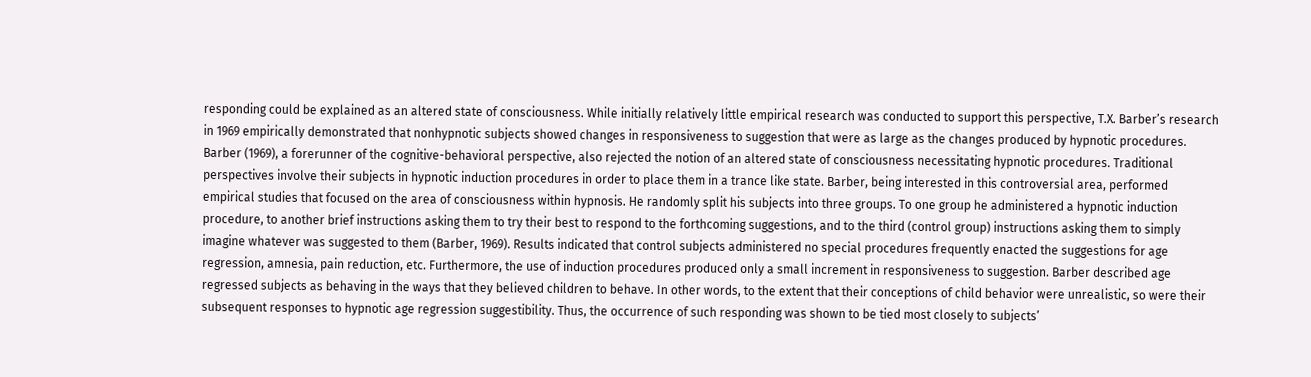responding could be explained as an altered state of consciousness. While initially relatively little empirical research was conducted to support this perspective, T.X. Barber’s research in 1969 empirically demonstrated that nonhypnotic subjects showed changes in responsiveness to suggestion that were as large as the changes produced by hypnotic procedures. Barber (1969), a forerunner of the cognitive-behavioral perspective, also rejected the notion of an altered state of consciousness necessitating hypnotic procedures. Traditional perspectives involve their subjects in hypnotic induction procedures in order to place them in a trance like state. Barber, being interested in this controversial area, performed empirical studies that focused on the area of consciousness within hypnosis. He randomly split his subjects into three groups. To one group he administered a hypnotic induction procedure, to another brief instructions asking them to try their best to respond to the forthcoming suggestions, and to the third (control group) instructions asking them to simply imagine whatever was suggested to them (Barber, 1969). Results indicated that control subjects administered no special procedures frequently enacted the suggestions for age regression, amnesia, pain reduction, etc. Furthermore, the use of induction procedures produced only a small increment in responsiveness to suggestion. Barber described age regressed subjects as behaving in the ways that they believed children to behave. In other words, to the extent that their conceptions of child behavior were unrealistic, so were their subsequent responses to hypnotic age regression suggestibility. Thus, the occurrence of such responding was shown to be tied most closely to subjects’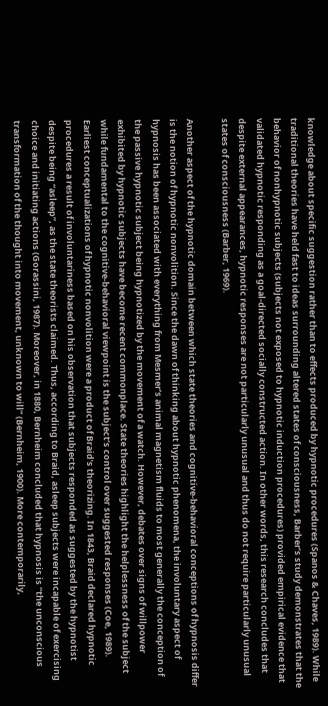knowledge about specific suggestion rather than to effects produced by hypnotic procedures (Spanos & Chaves, 1989). While traditional theories have held fast to ideas surrounding altered states of consciousness, Barber’s study demonstrates that the behavior of nonhypnotic subjects (subjects not exposed to hypnotic induction procedures) provided empirical evidence that validated hypnotic responding as a goal-directed socially constructed action. In other words, this research concludes that despite external appearances, hypnotic responses are not particularly unusual and thus do not require particularly unusual states of consciousness (Barber, 1969).

Another aspect of the hypnotic domain between which state theories and cognitive-behavioral conceptions of hypnosis differ is the notion of hypnotic nonvolition. Since the dawn of thinking about hypnotic phenomena, the involuntary aspect of hypnosis has been associated with everything from Mesmer’s animal magnetism fluids to most generally the conception of the passive hypnotic subject being hypnotized by the movement of a watch. However, debates over signs of willpower exhibited by hypnotic subjects have become recent commonplace. State theories highlight the helplessness of the subject while fundamental to the cognitive-behavioral viewpoint is the subject’s control over suggested responses (Coe, 1989). Earliest conceptualizations of hypnotic nonvolition were a product of Braid’s theorizing. In 1843, Braid declared hypnotic procedures a result of involuntariness based on his observation that subjects responded as suggested by the hypnotist despite being “asleep”, as the state theorists claimed. Thus, according to Braid, asleep subjects were incapable of exercising choice and initiating actions (Gorassini, 1987). Moreover, in 1880, Bernheim concluded that hypnosis is “the unconscious transformation of the thought into movement, unknown to will” (Bernheim, 1900). More contemporarily,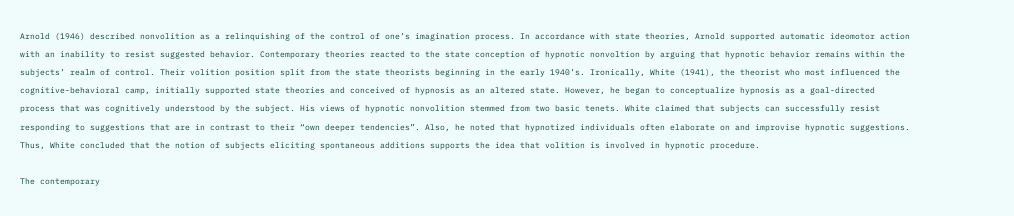Arnold (1946) described nonvolition as a relinquishing of the control of one’s imagination process. In accordance with state theories, Arnold supported automatic ideomotor action with an inability to resist suggested behavior. Contemporary theories reacted to the state conception of hypnotic nonvoltion by arguing that hypnotic behavior remains within the subjects’ realm of control. Their volition position split from the state theorists beginning in the early 1940’s. Ironically, White (1941), the theorist who most influenced the cognitive-behavioral camp, initially supported state theories and conceived of hypnosis as an altered state. However, he began to conceptualize hypnosis as a goal-directed process that was cognitively understood by the subject. His views of hypnotic nonvolition stemmed from two basic tenets. White claimed that subjects can successfully resist responding to suggestions that are in contrast to their “own deeper tendencies”. Also, he noted that hypnotized individuals often elaborate on and improvise hypnotic suggestions. Thus, White concluded that the notion of subjects eliciting spontaneous additions supports the idea that volition is involved in hypnotic procedure.

The contemporary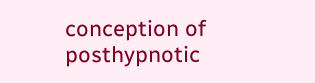conception of posthypnotic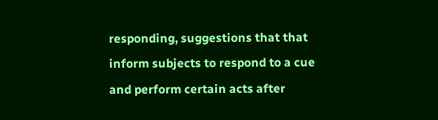responding, suggestions that that inform subjects to respond to a cue and perform certain acts after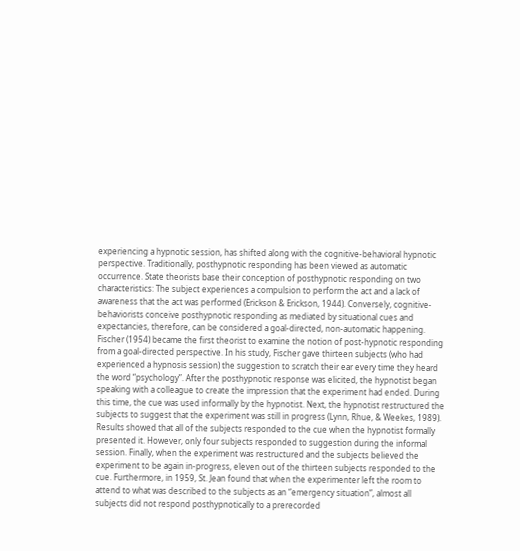experiencing a hypnotic session, has shifted along with the cognitive-behavioral hypnotic perspective. Traditionally, posthypnotic responding has been viewed as automatic occurrence. State theorists base their conception of posthypnotic responding on two characteristics: The subject experiences a compulsion to perform the act and a lack of awareness that the act was performed (Erickson & Erickson, 1944). Conversely, cognitive-behaviorists conceive posthypnotic responding as mediated by situational cues and expectancies, therefore, can be considered a goal-directed, non-automatic happening. Fischer (1954) became the first theorist to examine the notion of post-hypnotic responding from a goal-directed perspective. In his study, Fischer gave thirteen subjects (who had experienced a hypnosis session) the suggestion to scratch their ear every time they heard the word “psychology”. After the posthypnotic response was elicited, the hypnotist began speaking with a colleague to create the impression that the experiment had ended. During this time, the cue was used informally by the hypnotist. Next, the hypnotist restructured the subjects to suggest that the experiment was still in progress (Lynn, Rhue, & Weekes, 1989). Results showed that all of the subjects responded to the cue when the hypnotist formally presented it. However, only four subjects responded to suggestion during the informal session. Finally, when the experiment was restructured and the subjects believed the experiment to be again in-progress, eleven out of the thirteen subjects responded to the cue. Furthermore, in 1959, St. Jean found that when the experimenter left the room to attend to what was described to the subjects as an “emergency situation”, almost all subjects did not respond posthypnotically to a prerecorded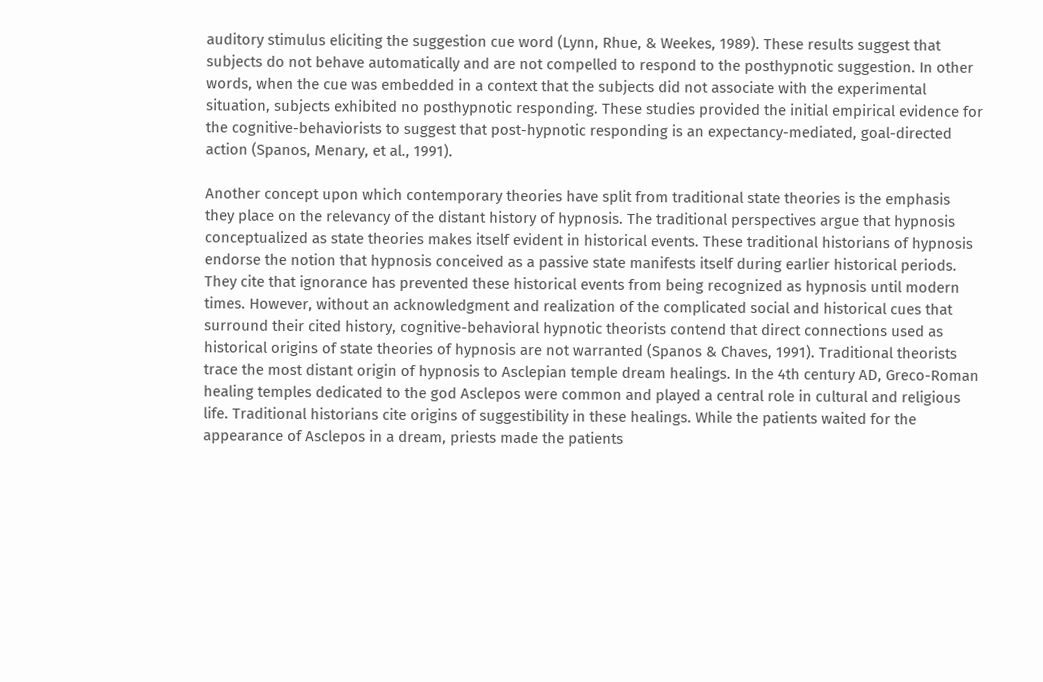auditory stimulus eliciting the suggestion cue word (Lynn, Rhue, & Weekes, 1989). These results suggest that subjects do not behave automatically and are not compelled to respond to the posthypnotic suggestion. In other words, when the cue was embedded in a context that the subjects did not associate with the experimental situation, subjects exhibited no posthypnotic responding. These studies provided the initial empirical evidence for the cognitive-behaviorists to suggest that post-hypnotic responding is an expectancy-mediated, goal-directed action (Spanos, Menary, et al., 1991).

Another concept upon which contemporary theories have split from traditional state theories is the emphasis they place on the relevancy of the distant history of hypnosis. The traditional perspectives argue that hypnosis conceptualized as state theories makes itself evident in historical events. These traditional historians of hypnosis endorse the notion that hypnosis conceived as a passive state manifests itself during earlier historical periods. They cite that ignorance has prevented these historical events from being recognized as hypnosis until modern times. However, without an acknowledgment and realization of the complicated social and historical cues that surround their cited history, cognitive-behavioral hypnotic theorists contend that direct connections used as historical origins of state theories of hypnosis are not warranted (Spanos & Chaves, 1991). Traditional theorists trace the most distant origin of hypnosis to Asclepian temple dream healings. In the 4th century AD, Greco-Roman healing temples dedicated to the god Asclepos were common and played a central role in cultural and religious life. Traditional historians cite origins of suggestibility in these healings. While the patients waited for the appearance of Asclepos in a dream, priests made the patients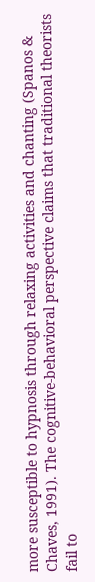more susceptible to hypnosis through relaxing activities and chanting (Spanos & Chaves, 1991). The cognitive-behavioral perspective claims that traditional theorists fail to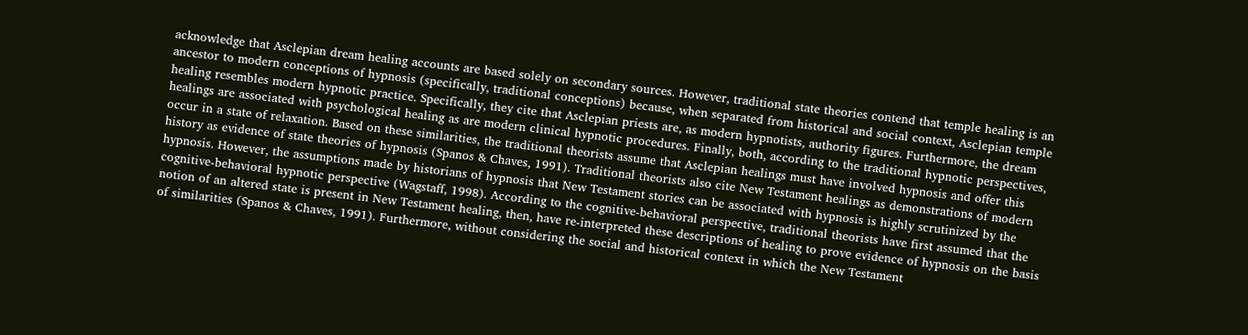acknowledge that Asclepian dream healing accounts are based solely on secondary sources. However, traditional state theories contend that temple healing is an ancestor to modern conceptions of hypnosis (specifically, traditional conceptions) because, when separated from historical and social context, Asclepian temple healing resembles modern hypnotic practice. Specifically, they cite that Asclepian priests are, as modern hypnotists, authority figures. Furthermore, the dream healings are associated with psychological healing as are modern clinical hypnotic procedures. Finally, both, according to the traditional hypnotic perspectives, occur in a state of relaxation. Based on these similarities, the traditional theorists assume that Asclepian healings must have involved hypnosis and offer this history as evidence of state theories of hypnosis (Spanos & Chaves, 1991). Traditional theorists also cite New Testament healings as demonstrations of modern hypnosis. However, the assumptions made by historians of hypnosis that New Testament stories can be associated with hypnosis is highly scrutinized by the cognitive-behavioral hypnotic perspective (Wagstaff, 1998). According to the cognitive-behavioral perspective, traditional theorists have first assumed that the notion of an altered state is present in New Testament healing, then, have re-interpreted these descriptions of healing to prove evidence of hypnosis on the basis of similarities (Spanos & Chaves, 1991). Furthermore, without considering the social and historical context in which the New Testament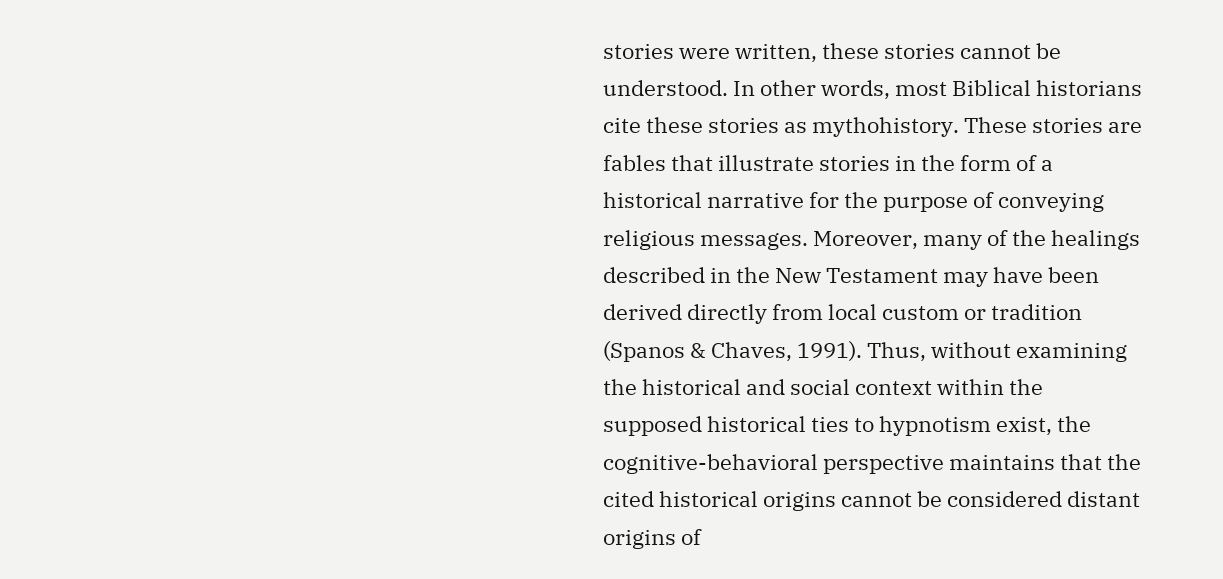stories were written, these stories cannot be understood. In other words, most Biblical historians cite these stories as mythohistory. These stories are fables that illustrate stories in the form of a historical narrative for the purpose of conveying religious messages. Moreover, many of the healings described in the New Testament may have been derived directly from local custom or tradition (Spanos & Chaves, 1991). Thus, without examining the historical and social context within the supposed historical ties to hypnotism exist, the cognitive-behavioral perspective maintains that the cited historical origins cannot be considered distant origins of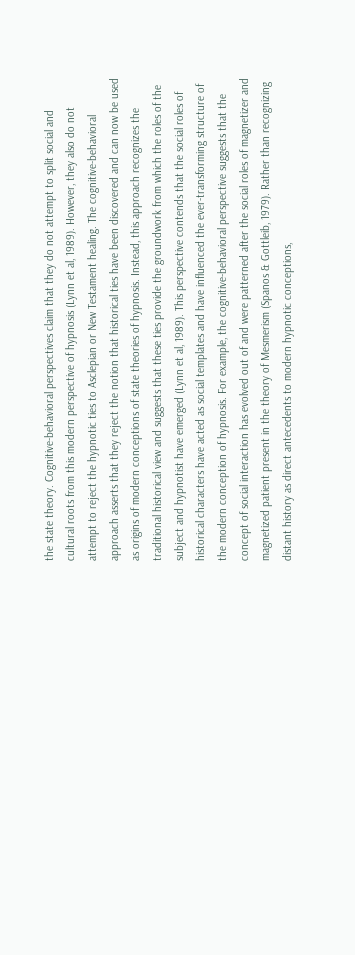the state theory. Cognitive-behavioral perspectives claim that they do not attempt to split social and cultural roots from this modern perspective of hypnosis (Lynn et al, 1989). However, they also do not attempt to reject the hypnotic ties to Asclepian or New Testament healing. The cognitive-behavioral approach asserts that they reject the notion that historical ties have been discovered and can now be used as origins of modern conceptions of state theories of hypnosis. Instead, this approach recognizes the traditional historical view and suggests that these ties provide the groundwork from which the roles of the subject and hypnotist have emerged (Lynn et al, 1989). This perspective contends that the social roles of historical characters have acted as social templates and have influenced the ever-transforming structure of the modern conception of hypnosis. For example, the cognitive-behavioral perspective suggests that the concept of social interaction has evolved out of and were patterned after the social roles of magnetizer and magnetized patient present in the theory of Mesmerism (Spanos & Gottleib, 1979). Rather than recognizing distant history as direct antecedents to modern hypnotic conceptions,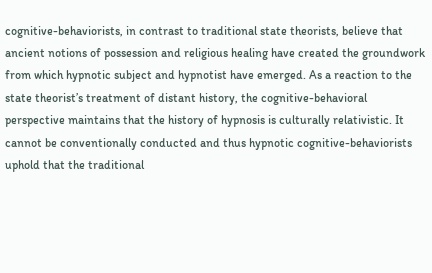cognitive-behaviorists, in contrast to traditional state theorists, believe that ancient notions of possession and religious healing have created the groundwork from which hypnotic subject and hypnotist have emerged. As a reaction to the state theorist’s treatment of distant history, the cognitive-behavioral perspective maintains that the history of hypnosis is culturally relativistic. It cannot be conventionally conducted and thus hypnotic cognitive-behaviorists uphold that the traditional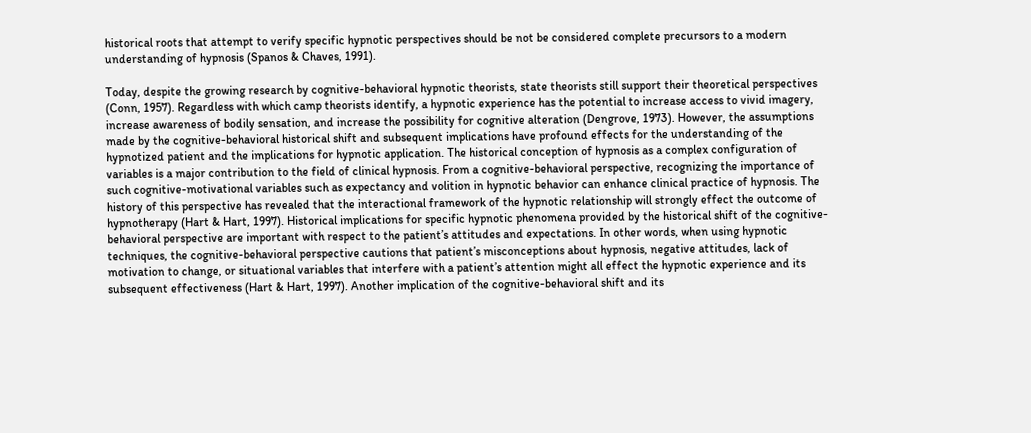historical roots that attempt to verify specific hypnotic perspectives should be not be considered complete precursors to a modern understanding of hypnosis (Spanos & Chaves, 1991).

Today, despite the growing research by cognitive-behavioral hypnotic theorists, state theorists still support their theoretical perspectives (Conn, 1957). Regardless with which camp theorists identify, a hypnotic experience has the potential to increase access to vivid imagery, increase awareness of bodily sensation, and increase the possibility for cognitive alteration (Dengrove, 1973). However, the assumptions made by the cognitive-behavioral historical shift and subsequent implications have profound effects for the understanding of the hypnotized patient and the implications for hypnotic application. The historical conception of hypnosis as a complex configuration of variables is a major contribution to the field of clinical hypnosis. From a cognitive-behavioral perspective, recognizing the importance of such cognitive-motivational variables such as expectancy and volition in hypnotic behavior can enhance clinical practice of hypnosis. The history of this perspective has revealed that the interactional framework of the hypnotic relationship will strongly effect the outcome of hypnotherapy (Hart & Hart, 1997). Historical implications for specific hypnotic phenomena provided by the historical shift of the cognitive-behavioral perspective are important with respect to the patient’s attitudes and expectations. In other words, when using hypnotic techniques, the cognitive-behavioral perspective cautions that patient’s misconceptions about hypnosis, negative attitudes, lack of motivation to change, or situational variables that interfere with a patient’s attention might all effect the hypnotic experience and its subsequent effectiveness (Hart & Hart, 1997). Another implication of the cognitive-behavioral shift and its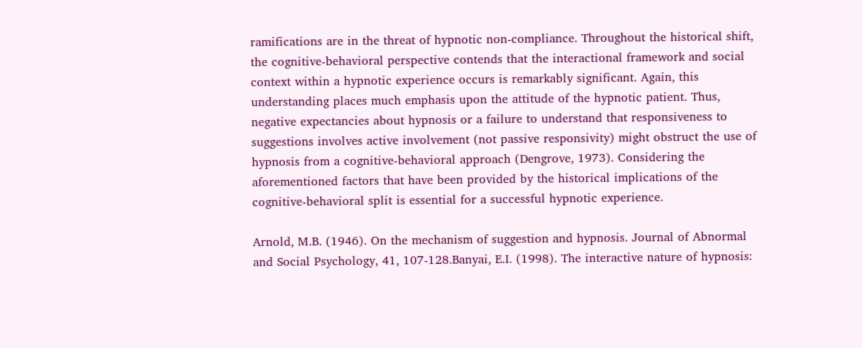ramifications are in the threat of hypnotic non-compliance. Throughout the historical shift, the cognitive-behavioral perspective contends that the interactional framework and social context within a hypnotic experience occurs is remarkably significant. Again, this understanding places much emphasis upon the attitude of the hypnotic patient. Thus, negative expectancies about hypnosis or a failure to understand that responsiveness to suggestions involves active involvement (not passive responsivity) might obstruct the use of hypnosis from a cognitive-behavioral approach (Dengrove, 1973). Considering the aforementioned factors that have been provided by the historical implications of the cognitive-behavioral split is essential for a successful hypnotic experience.

Arnold, M.B. (1946). On the mechanism of suggestion and hypnosis. Journal of Abnormal and Social Psychology, 41, 107-128.Banyai, E.I. (1998). The interactive nature of hypnosis: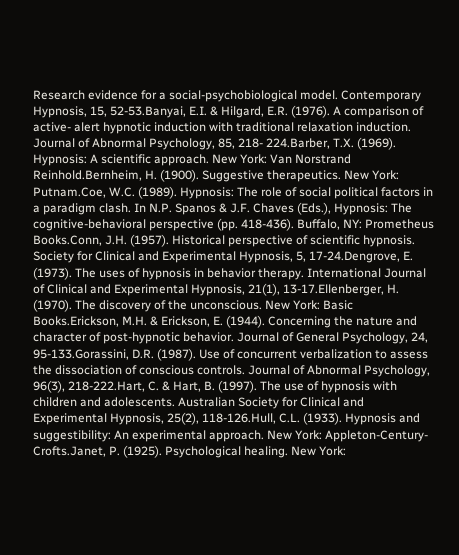Research evidence for a social-psychobiological model. Contemporary Hypnosis, 15, 52-53.Banyai, E.I. & Hilgard, E.R. (1976). A comparison of active- alert hypnotic induction with traditional relaxation induction. Journal of Abnormal Psychology, 85, 218- 224.Barber, T.X. (1969). Hypnosis: A scientific approach. New York: Van Norstrand Reinhold.Bernheim, H. (1900). Suggestive therapeutics. New York: Putnam.Coe, W.C. (1989). Hypnosis: The role of social political factors in a paradigm clash. In N.P. Spanos & J.F. Chaves (Eds.), Hypnosis: The cognitive-behavioral perspective (pp. 418-436). Buffalo, NY: Prometheus Books.Conn, J.H. (1957). Historical perspective of scientific hypnosis. Society for Clinical and Experimental Hypnosis, 5, 17-24.Dengrove, E. (1973). The uses of hypnosis in behavior therapy. International Journal of Clinical and Experimental Hypnosis, 21(1), 13-17.Ellenberger, H. (1970). The discovery of the unconscious. New York: Basic Books.Erickson, M.H. & Erickson, E. (1944). Concerning the nature and character of post-hypnotic behavior. Journal of General Psychology, 24, 95-133.Gorassini, D.R. (1987). Use of concurrent verbalization to assess the dissociation of conscious controls. Journal of Abnormal Psychology, 96(3), 218-222.Hart, C. & Hart, B. (1997). The use of hypnosis with children and adolescents. Australian Society for Clinical and Experimental Hypnosis, 25(2), 118-126.Hull, C.L. (1933). Hypnosis and suggestibility: An experimental approach. New York: Appleton-Century- Crofts.Janet, P. (1925). Psychological healing. New York: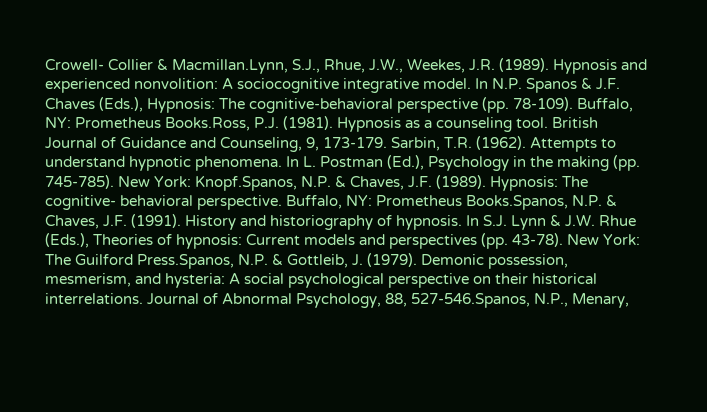Crowell- Collier & Macmillan.Lynn, S.J., Rhue, J.W., Weekes, J.R. (1989). Hypnosis and experienced nonvolition: A sociocognitive integrative model. In N.P. Spanos & J.F. Chaves (Eds.), Hypnosis: The cognitive-behavioral perspective (pp. 78-109). Buffalo, NY: Prometheus Books.Ross, P.J. (1981). Hypnosis as a counseling tool. British Journal of Guidance and Counseling, 9, 173-179. Sarbin, T.R. (1962). Attempts to understand hypnotic phenomena. In L. Postman (Ed.), Psychology in the making (pp. 745-785). New York: Knopf.Spanos, N.P. & Chaves, J.F. (1989). Hypnosis: The cognitive- behavioral perspective. Buffalo, NY: Prometheus Books.Spanos, N.P. & Chaves, J.F. (1991). History and historiography of hypnosis. In S.J. Lynn & J.W. Rhue (Eds.), Theories of hypnosis: Current models and perspectives (pp. 43-78). New York: The Guilford Press.Spanos, N.P. & Gottleib, J. (1979). Demonic possession, mesmerism, and hysteria: A social psychological perspective on their historical interrelations. Journal of Abnormal Psychology, 88, 527-546.Spanos, N.P., Menary,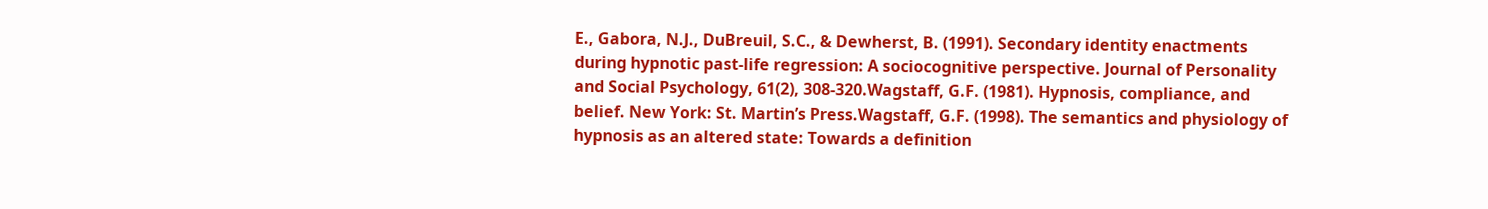E., Gabora, N.J., DuBreuil, S.C., & Dewherst, B. (1991). Secondary identity enactments during hypnotic past-life regression: A sociocognitive perspective. Journal of Personality and Social Psychology, 61(2), 308-320.Wagstaff, G.F. (1981). Hypnosis, compliance, and belief. New York: St. Martin’s Press.Wagstaff, G.F. (1998). The semantics and physiology of hypnosis as an altered state: Towards a definition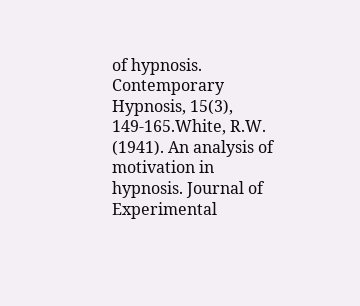of hypnosis. Contemporary Hypnosis, 15(3), 149-165.White, R.W. (1941). An analysis of motivation in hypnosis. Journal of Experimental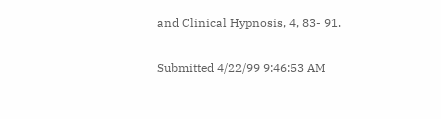and Clinical Hypnosis, 4, 83- 91.

Submitted 4/22/99 9:46:53 AM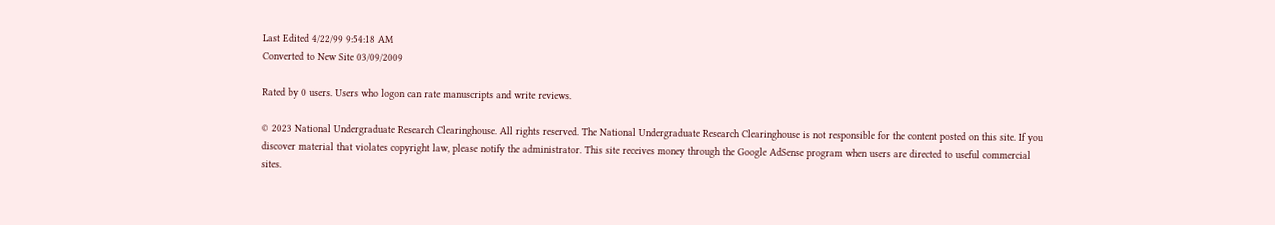Last Edited 4/22/99 9:54:18 AM
Converted to New Site 03/09/2009

Rated by 0 users. Users who logon can rate manuscripts and write reviews.

© 2023 National Undergraduate Research Clearinghouse. All rights reserved. The National Undergraduate Research Clearinghouse is not responsible for the content posted on this site. If you discover material that violates copyright law, please notify the administrator. This site receives money through the Google AdSense program when users are directed to useful commercial sites.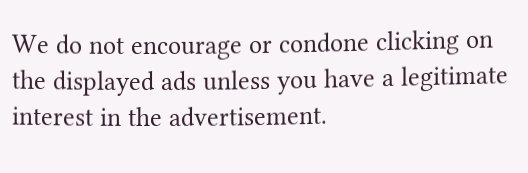We do not encourage or condone clicking on the displayed ads unless you have a legitimate interest in the advertisement.